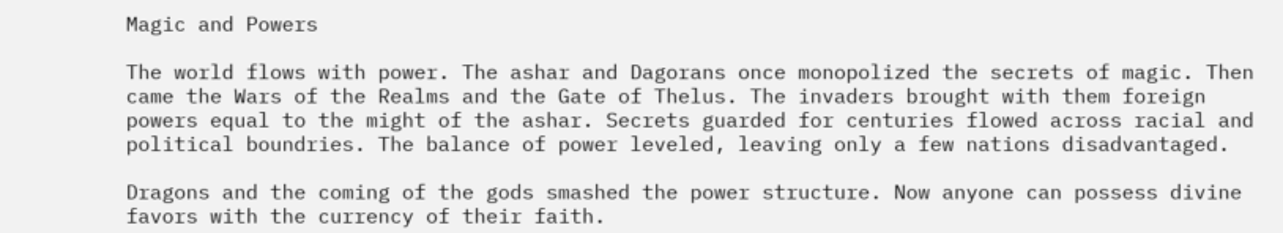Magic and Powers

The world flows with power. The ashar and Dagorans once monopolized the secrets of magic. Then came the Wars of the Realms and the Gate of Thelus. The invaders brought with them foreign powers equal to the might of the ashar. Secrets guarded for centuries flowed across racial and political boundries. The balance of power leveled, leaving only a few nations disadvantaged.

Dragons and the coming of the gods smashed the power structure. Now anyone can possess divine favors with the currency of their faith.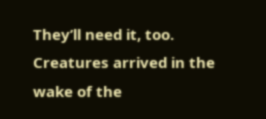They’ll need it, too. Creatures arrived in the wake of the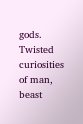gods. Twisted curiosities of man, beast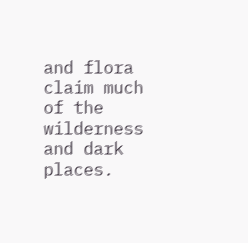and flora claim much of the wilderness and dark places.